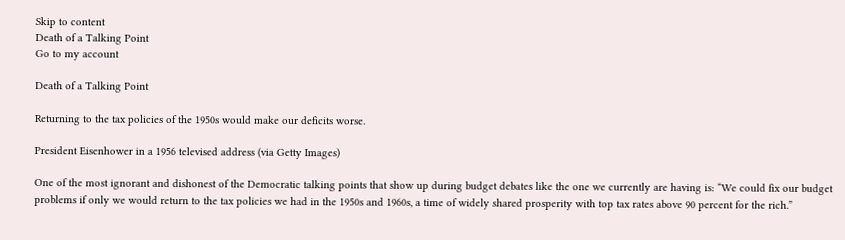Skip to content
Death of a Talking Point
Go to my account

Death of a Talking Point

Returning to the tax policies of the 1950s would make our deficits worse.

President Eisenhower in a 1956 televised address (via Getty Images)

One of the most ignorant and dishonest of the Democratic talking points that show up during budget debates like the one we currently are having is: “We could fix our budget problems if only we would return to the tax policies we had in the 1950s and 1960s, a time of widely shared prosperity with top tax rates above 90 percent for the rich.”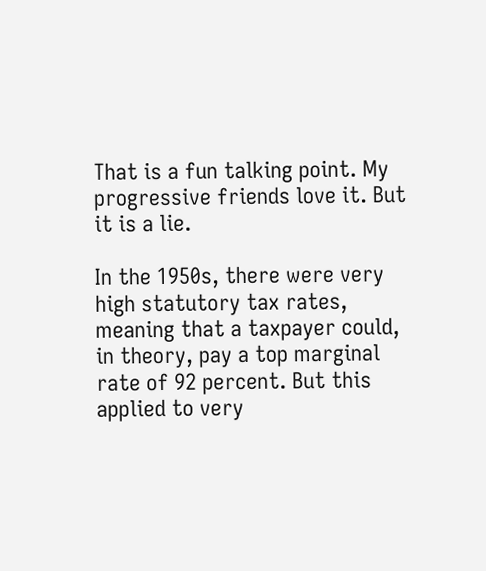That is a fun talking point. My progressive friends love it. But it is a lie.

In the 1950s, there were very high statutory tax rates, meaning that a taxpayer could, in theory, pay a top marginal rate of 92 percent. But this applied to very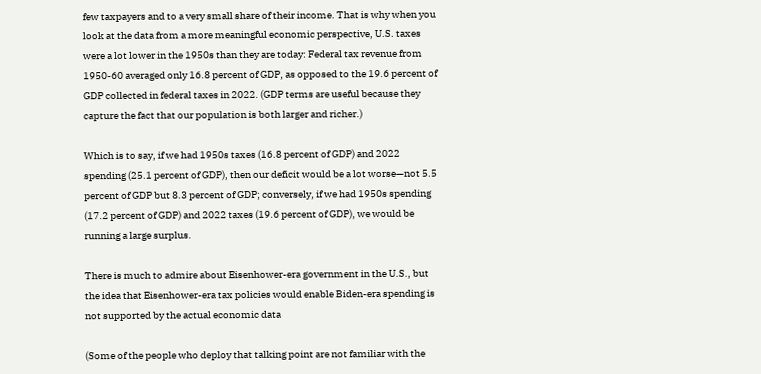few taxpayers and to a very small share of their income. That is why when you look at the data from a more meaningful economic perspective, U.S. taxes were a lot lower in the 1950s than they are today: Federal tax revenue from 1950-60 averaged only 16.8 percent of GDP, as opposed to the 19.6 percent of GDP collected in federal taxes in 2022. (GDP terms are useful because they capture the fact that our population is both larger and richer.)

Which is to say, if we had 1950s taxes (16.8 percent of GDP) and 2022 spending (25.1 percent of GDP), then our deficit would be a lot worse—not 5.5 percent of GDP but 8.3 percent of GDP; conversely, if we had 1950s spending (17.2 percent of GDP) and 2022 taxes (19.6 percent of GDP), we would be running a large surplus.

There is much to admire about Eisenhower-era government in the U.S., but the idea that Eisenhower-era tax policies would enable Biden-era spending is not supported by the actual economic data

(Some of the people who deploy that talking point are not familiar with the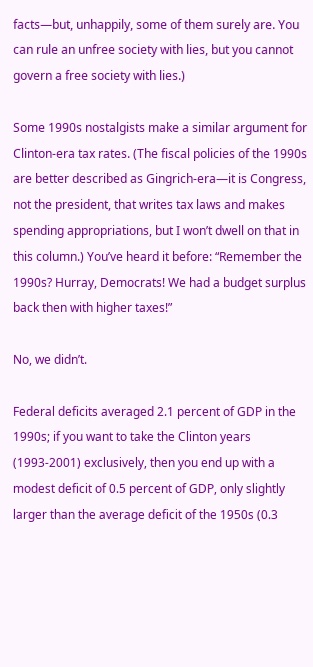facts—but, unhappily, some of them surely are. You can rule an unfree society with lies, but you cannot govern a free society with lies.)

Some 1990s nostalgists make a similar argument for Clinton-era tax rates. (The fiscal policies of the 1990s are better described as Gingrich-era—it is Congress, not the president, that writes tax laws and makes spending appropriations, but I won’t dwell on that in this column.) You’ve heard it before: “Remember the 1990s? Hurray, Democrats! We had a budget surplus back then with higher taxes!”

No, we didn’t.

Federal deficits averaged 2.1 percent of GDP in the 1990s; if you want to take the Clinton years (1993-2001) exclusively, then you end up with a modest deficit of 0.5 percent of GDP, only slightly larger than the average deficit of the 1950s (0.3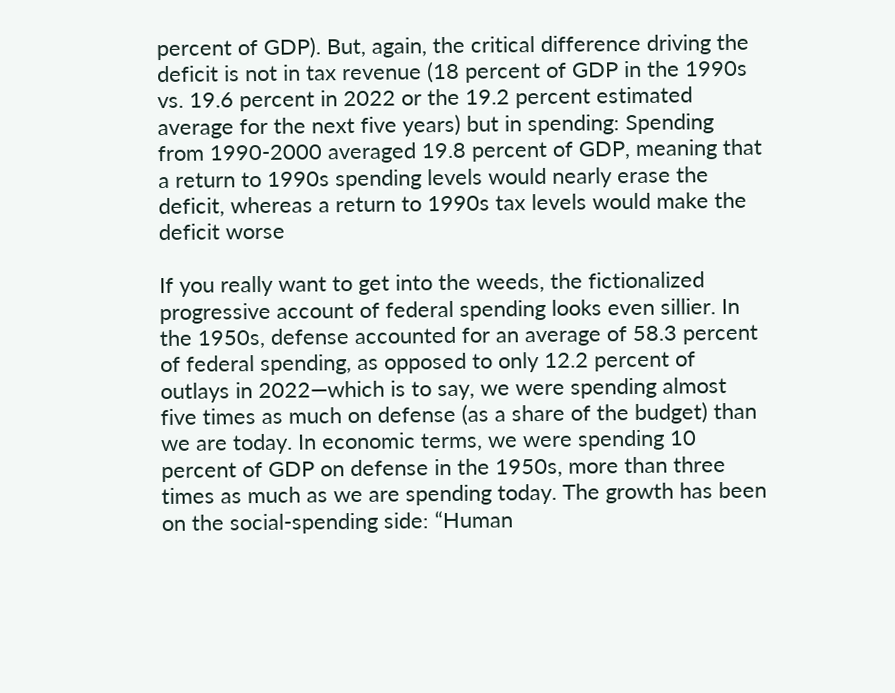percent of GDP). But, again, the critical difference driving the deficit is not in tax revenue (18 percent of GDP in the 1990s vs. 19.6 percent in 2022 or the 19.2 percent estimated average for the next five years) but in spending: Spending from 1990-2000 averaged 19.8 percent of GDP, meaning that a return to 1990s spending levels would nearly erase the deficit, whereas a return to 1990s tax levels would make the deficit worse

If you really want to get into the weeds, the fictionalized progressive account of federal spending looks even sillier. In the 1950s, defense accounted for an average of 58.3 percent of federal spending, as opposed to only 12.2 percent of outlays in 2022—which is to say, we were spending almost five times as much on defense (as a share of the budget) than we are today. In economic terms, we were spending 10 percent of GDP on defense in the 1950s, more than three times as much as we are spending today. The growth has been on the social-spending side: “Human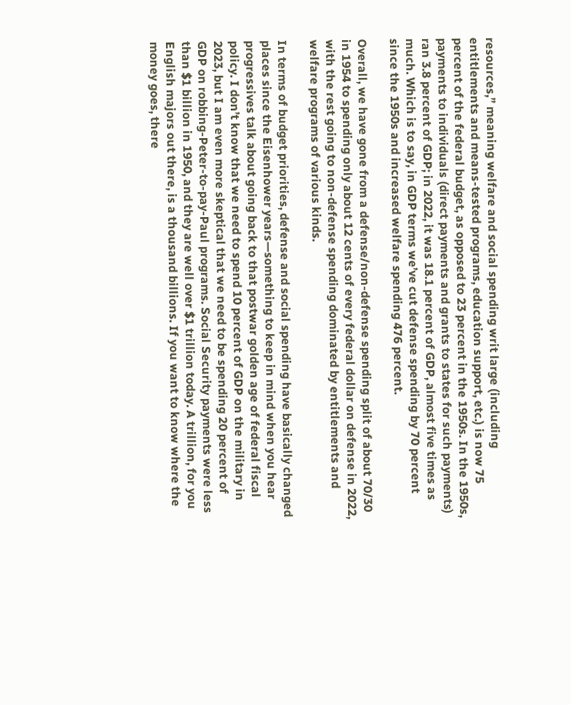resources,” meaning welfare and social spending writ large (including entitlements and means-tested programs, education support, etc.) is now 75 percent of the federal budget, as opposed to 23 percent in the 1950s. In the 1950s, payments to individuals (direct payments and grants to states for such payments) ran 3.8 percent of GDP; in 2022, it was 18.1 percent of GDP, almost five times as much. Which is to say, in GDP terms we’ve cut defense spending by 70 percent since the 1950s and increased welfare spending 476 percent.

Overall, we have gone from a defense/non-defense spending split of about 70/30 in 1954 to spending only about 12 cents of every federal dollar on defense in 2022, with the rest going to non-defense spending dominated by entitlements and welfare programs of various kinds.

In terms of budget priorities, defense and social spending have basically changed places since the Eisenhower years—something to keep in mind when you hear progressives talk about going back to that postwar golden age of federal fiscal policy. I don’t know that we need to spend 10 percent of GDP on the military in 2023, but I am even more skeptical that we need to be spending 20 percent of GDP on robbing-Peter-to-pay-Paul programs. Social Security payments were less than $1 billion in 1950, and they are well over $1 trillion today. A trillion, for you English majors out there, is a thousand billions. If you want to know where the money goes, there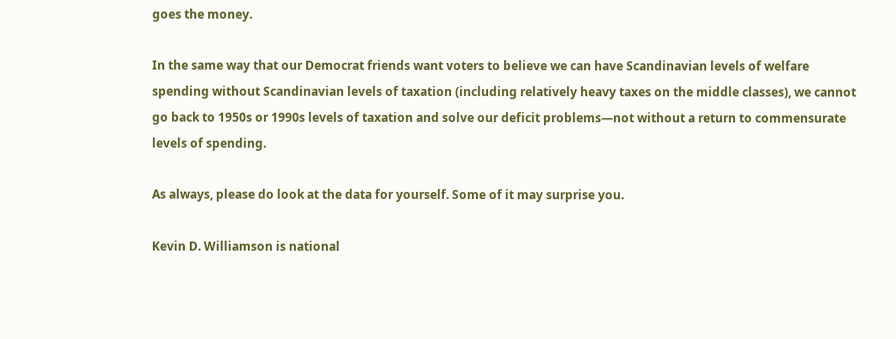goes the money.

In the same way that our Democrat friends want voters to believe we can have Scandinavian levels of welfare spending without Scandinavian levels of taxation (including relatively heavy taxes on the middle classes), we cannot go back to 1950s or 1990s levels of taxation and solve our deficit problems—not without a return to commensurate levels of spending.

As always, please do look at the data for yourself. Some of it may surprise you.

Kevin D. Williamson is national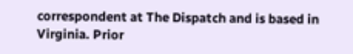correspondent at The Dispatch and is based in Virginia. Prior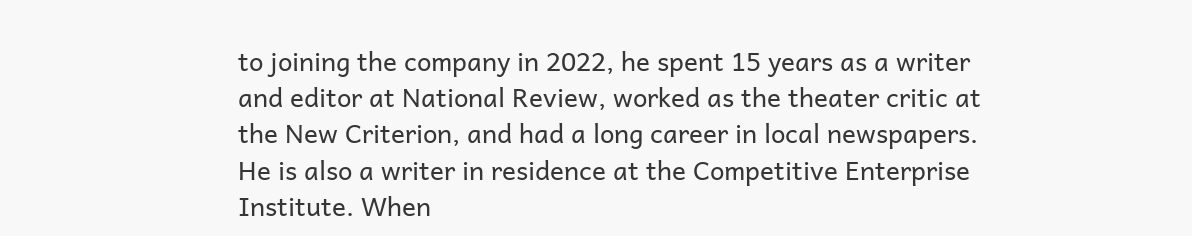to joining the company in 2022, he spent 15 years as a writer and editor at National Review, worked as the theater critic at the New Criterion, and had a long career in local newspapers. He is also a writer in residence at the Competitive Enterprise Institute. When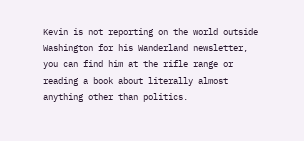Kevin is not reporting on the world outside Washington for his Wanderland newsletter, you can find him at the rifle range or reading a book about literally almost anything other than politics.